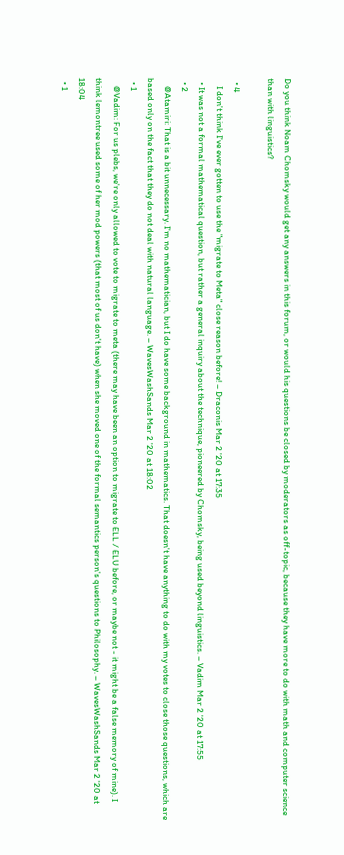Do you think Noam Chomsky would get any answers in this forum, or would his questions be closed by moderators as off-topic, because they have more to do with math and computer science than with linguistics?

  • 4
    I don't think I've ever gotten to use the "migrate to Meta" close reason before! – Draconis Mar 2 '20 at 17:35
  • It was not a formal mathematical question, but rather a general inquiry about the technique, pioneered by Chomsky, being used beyond linguistics. – Vadim Mar 2 '20 at 17:55
  • 2
    @Atamiri: That is a bit unnecessary. I'm no mathematician, but I do have some background in mathematics. That doesn't have anything to do with my votes to close those questions, which are based only on the fact that they do not deal with natural language. – WavesWashSands Mar 2 '20 at 18:02
  • 1
    @Vadim: For us plebs, we're only allowed to vote to migrate to meta (there may have been an option to migrate to ELL / ELU before, or maybe not - it might be a false memory of mine). I think lemontree used some of her mod powers (that most of us don't have) when she moved one of the formal semantics person's questions to Philosophy. – WavesWashSands Mar 2 '20 at 18:04
  • 1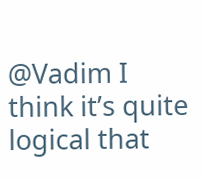@Vadim I think it’s quite logical that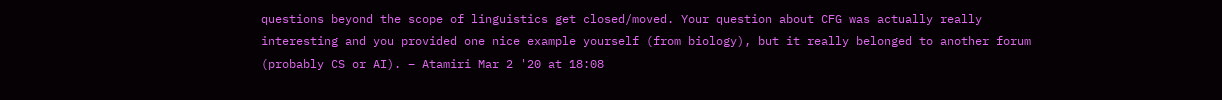questions beyond the scope of linguistics get closed/moved. Your question about CFG was actually really interesting and you provided one nice example yourself (from biology), but it really belonged to another forum (probably CS or AI). – Atamiri Mar 2 '20 at 18:08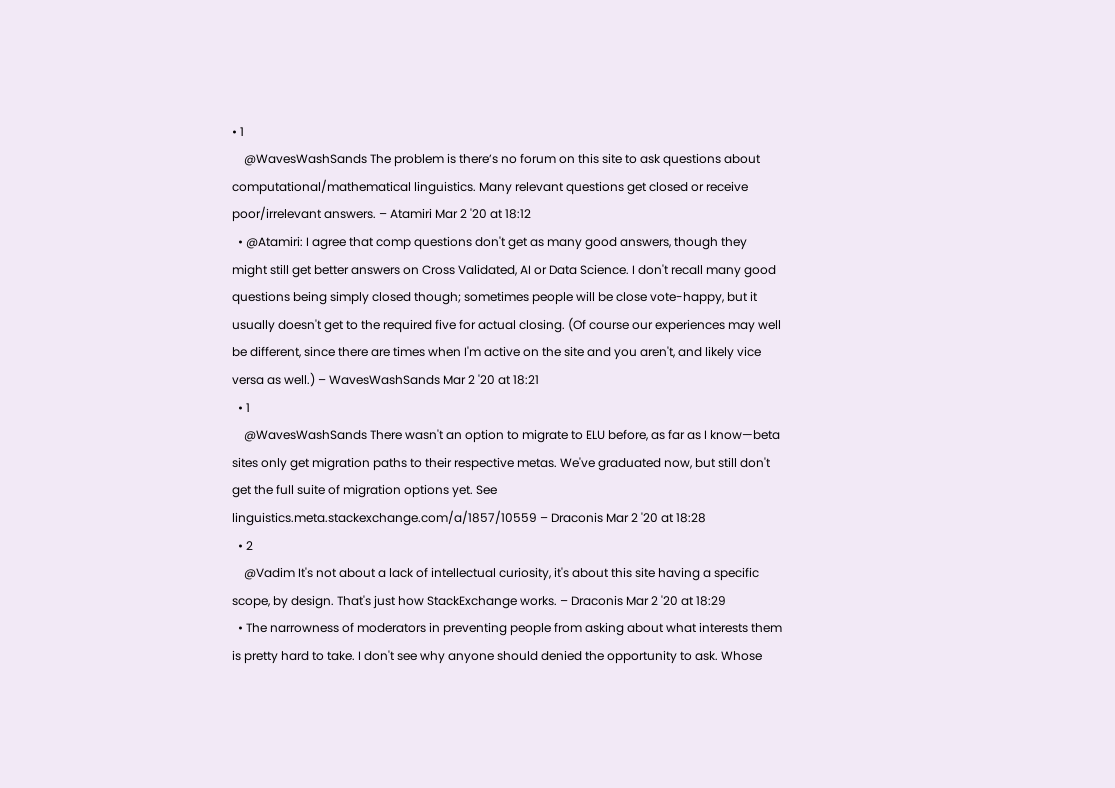• 1
    @WavesWashSands The problem is there’s no forum on this site to ask questions about computational/mathematical linguistics. Many relevant questions get closed or receive poor/irrelevant answers. – Atamiri Mar 2 '20 at 18:12
  • @Atamiri: I agree that comp questions don't get as many good answers, though they might still get better answers on Cross Validated, AI or Data Science. I don't recall many good questions being simply closed though; sometimes people will be close vote-happy, but it usually doesn't get to the required five for actual closing. (Of course our experiences may well be different, since there are times when I'm active on the site and you aren't, and likely vice versa as well.) – WavesWashSands Mar 2 '20 at 18:21
  • 1
    @WavesWashSands There wasn't an option to migrate to ELU before, as far as I know—beta sites only get migration paths to their respective metas. We've graduated now, but still don't get the full suite of migration options yet. See linguistics.meta.stackexchange.com/a/1857/10559 – Draconis Mar 2 '20 at 18:28
  • 2
    @Vadim It's not about a lack of intellectual curiosity, it's about this site having a specific scope, by design. That's just how StackExchange works. – Draconis Mar 2 '20 at 18:29
  • The narrowness of moderators in preventing people from asking about what interests them is pretty hard to take. I don't see why anyone should denied the opportunity to ask. Whose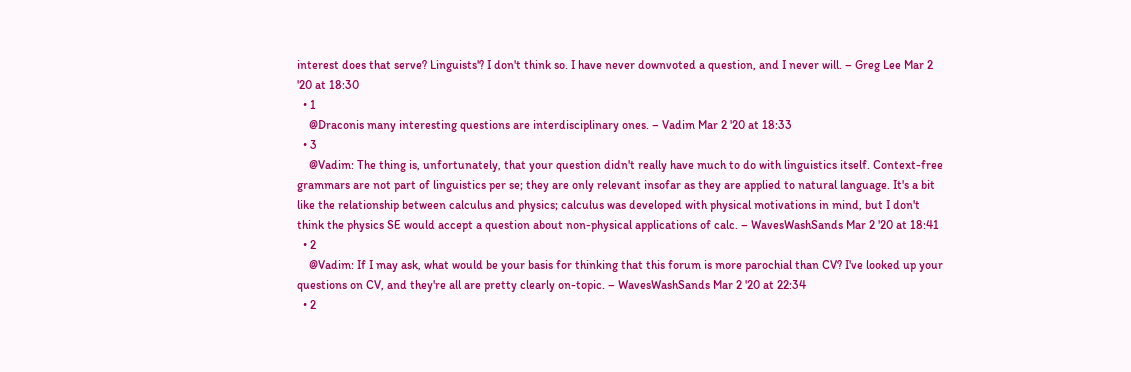interest does that serve? Linguists'? I don't think so. I have never downvoted a question, and I never will. – Greg Lee Mar 2 '20 at 18:30
  • 1
    @Draconis many interesting questions are interdisciplinary ones. – Vadim Mar 2 '20 at 18:33
  • 3
    @Vadim: The thing is, unfortunately, that your question didn't really have much to do with linguistics itself. Context-free grammars are not part of linguistics per se; they are only relevant insofar as they are applied to natural language. It's a bit like the relationship between calculus and physics; calculus was developed with physical motivations in mind, but I don't think the physics SE would accept a question about non-physical applications of calc. – WavesWashSands Mar 2 '20 at 18:41
  • 2
    @Vadim: If I may ask, what would be your basis for thinking that this forum is more parochial than CV? I've looked up your questions on CV, and they're all are pretty clearly on-topic. – WavesWashSands Mar 2 '20 at 22:34
  • 2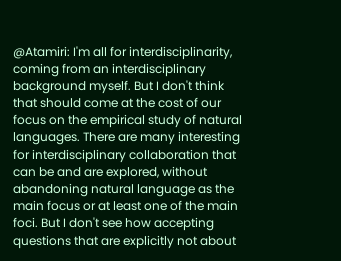@Atamiri: I'm all for interdisciplinarity, coming from an interdisciplinary background myself. But I don't think that should come at the cost of our focus on the empirical study of natural languages. There are many interesting for interdisciplinary collaboration that can be and are explored, without abandoning natural language as the main focus or at least one of the main foci. But I don't see how accepting questions that are explicitly not about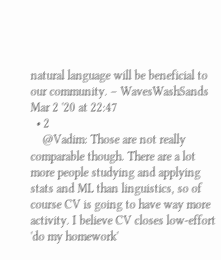natural language will be beneficial to our community. – WavesWashSands Mar 2 '20 at 22:47
  • 2
    @Vadim: Those are not really comparable though. There are a lot more people studying and applying stats and ML than linguistics, so of course CV is going to have way more activity. I believe CV closes low-effort 'do my homework'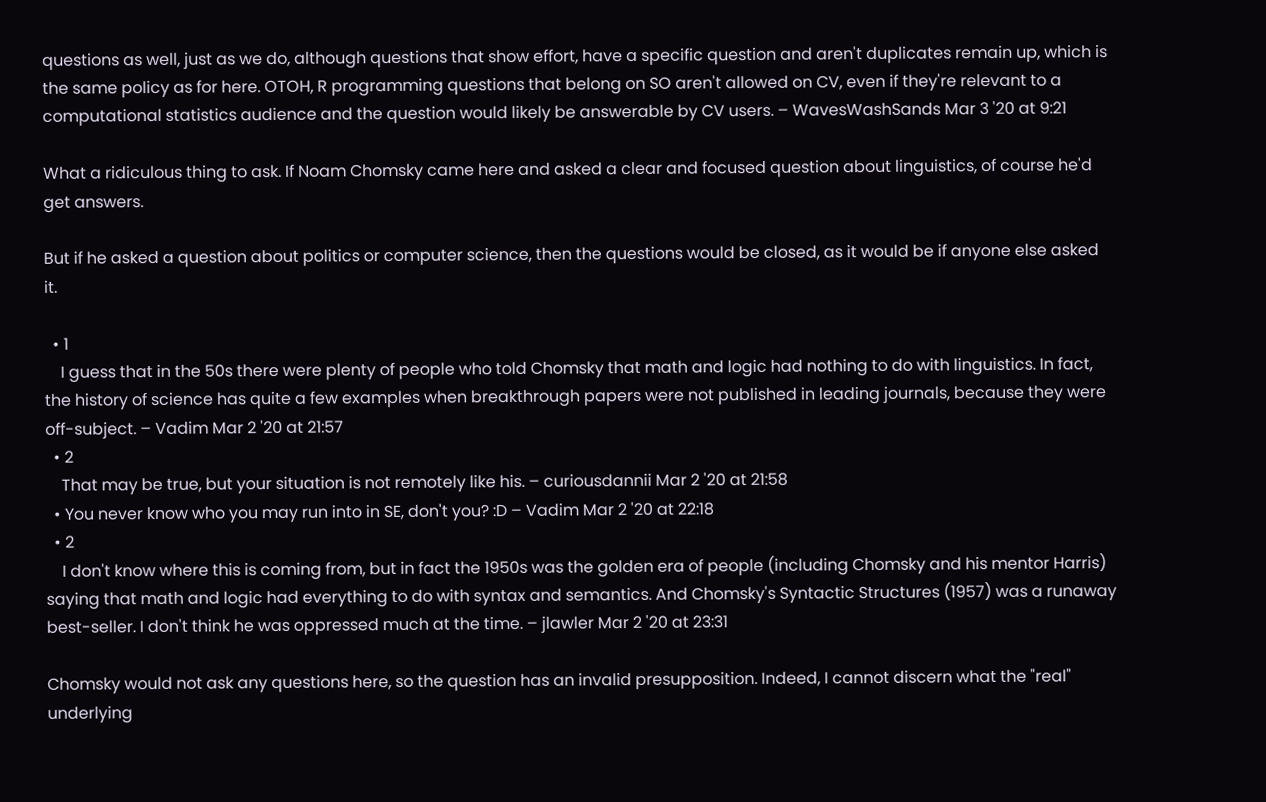questions as well, just as we do, although questions that show effort, have a specific question and aren't duplicates remain up, which is the same policy as for here. OTOH, R programming questions that belong on SO aren't allowed on CV, even if they're relevant to a computational statistics audience and the question would likely be answerable by CV users. – WavesWashSands Mar 3 '20 at 9:21

What a ridiculous thing to ask. If Noam Chomsky came here and asked a clear and focused question about linguistics, of course he'd get answers.

But if he asked a question about politics or computer science, then the questions would be closed, as it would be if anyone else asked it.

  • 1
    I guess that in the 50s there were plenty of people who told Chomsky that math and logic had nothing to do with linguistics. In fact, the history of science has quite a few examples when breakthrough papers were not published in leading journals, because they were off-subject. – Vadim Mar 2 '20 at 21:57
  • 2
    That may be true, but your situation is not remotely like his. – curiousdannii Mar 2 '20 at 21:58
  • You never know who you may run into in SE, don't you? :D – Vadim Mar 2 '20 at 22:18
  • 2
    I don't know where this is coming from, but in fact the 1950s was the golden era of people (including Chomsky and his mentor Harris) saying that math and logic had everything to do with syntax and semantics. And Chomsky's Syntactic Structures (1957) was a runaway best-seller. I don't think he was oppressed much at the time. – jlawler Mar 2 '20 at 23:31

Chomsky would not ask any questions here, so the question has an invalid presupposition. Indeed, I cannot discern what the "real" underlying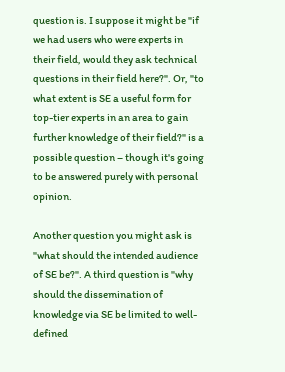question is. I suppose it might be "if we had users who were experts in their field, would they ask technical questions in their field here?". Or, "to what extent is SE a useful form for top-tier experts in an area to gain further knowledge of their field?" is a possible question – though it's going to be answered purely with personal opinion.

Another question you might ask is "what should the intended audience of SE be?". A third question is "why should the dissemination of knowledge via SE be limited to well-defined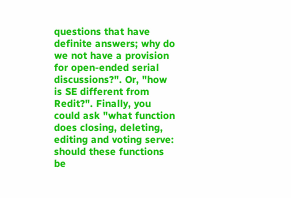questions that have definite answers; why do we not have a provision for open-ended serial discussions?". Or, "how is SE different from Redit?". Finally, you could ask "what function does closing, deleting, editing and voting serve: should these functions be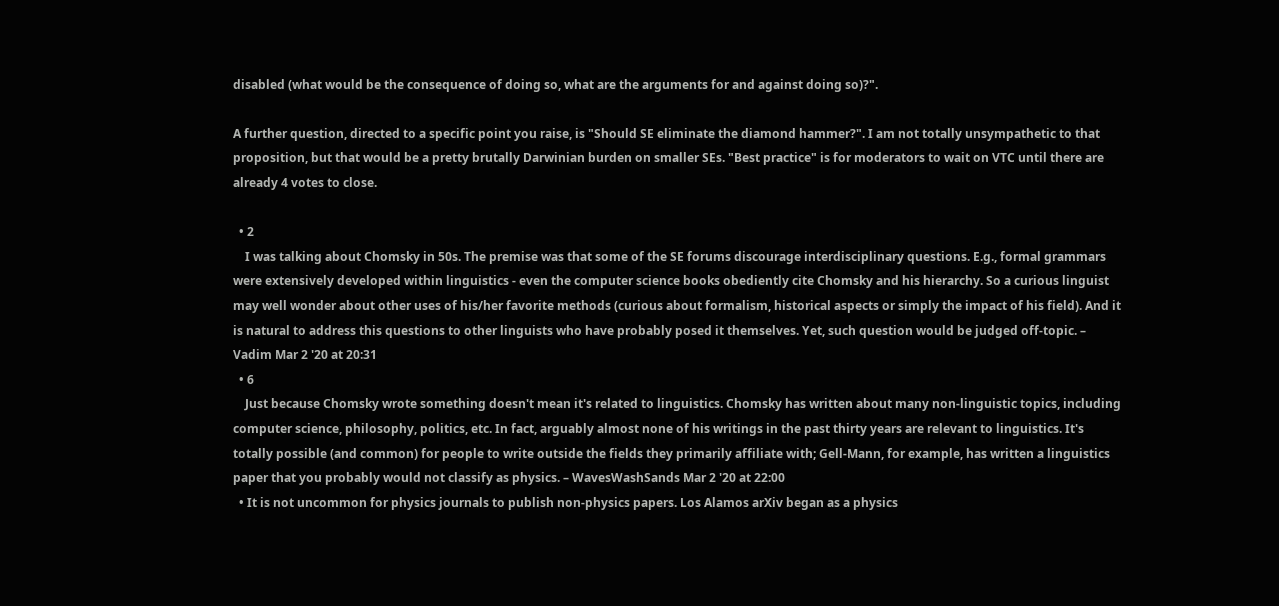disabled (what would be the consequence of doing so, what are the arguments for and against doing so)?".

A further question, directed to a specific point you raise, is "Should SE eliminate the diamond hammer?". I am not totally unsympathetic to that proposition, but that would be a pretty brutally Darwinian burden on smaller SEs. "Best practice" is for moderators to wait on VTC until there are already 4 votes to close.

  • 2
    I was talking about Chomsky in 50s. The premise was that some of the SE forums discourage interdisciplinary questions. E.g., formal grammars were extensively developed within linguistics - even the computer science books obediently cite Chomsky and his hierarchy. So a curious linguist may well wonder about other uses of his/her favorite methods (curious about formalism, historical aspects or simply the impact of his field). And it is natural to address this questions to other linguists who have probably posed it themselves. Yet, such question would be judged off-topic. – Vadim Mar 2 '20 at 20:31
  • 6
    Just because Chomsky wrote something doesn't mean it's related to linguistics. Chomsky has written about many non-linguistic topics, including computer science, philosophy, politics, etc. In fact, arguably almost none of his writings in the past thirty years are relevant to linguistics. It's totally possible (and common) for people to write outside the fields they primarily affiliate with; Gell-Mann, for example, has written a linguistics paper that you probably would not classify as physics. – WavesWashSands Mar 2 '20 at 22:00
  • It is not uncommon for physics journals to publish non-physics papers. Los Alamos arXiv began as a physics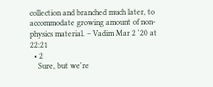collection and branched much later, to accommodate growing amount of non-physics material. – Vadim Mar 2 '20 at 22:21
  • 2
    Sure, but we're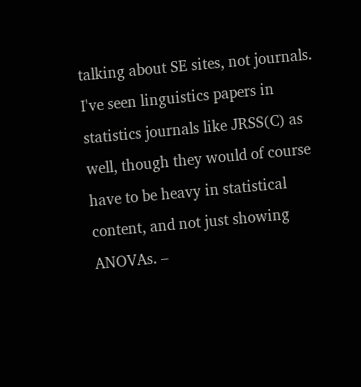talking about SE sites, not journals. I've seen linguistics papers in statistics journals like JRSS(C) as well, though they would of course have to be heavy in statistical content, and not just showing ANOVAs. –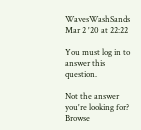WavesWashSands Mar 2 '20 at 22:22

You must log in to answer this question.

Not the answer you're looking for? Browse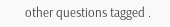other questions tagged .